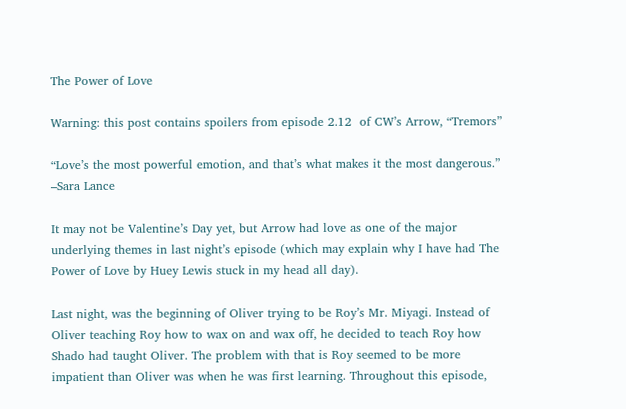The Power of Love

Warning: this post contains spoilers from episode 2.12  of CW’s Arrow, “Tremors”

“Love’s the most powerful emotion, and that’s what makes it the most dangerous.” –Sara Lance

It may not be Valentine’s Day yet, but Arrow had love as one of the major underlying themes in last night’s episode (which may explain why I have had The Power of Love by Huey Lewis stuck in my head all day).

Last night, was the beginning of Oliver trying to be Roy’s Mr. Miyagi. Instead of Oliver teaching Roy how to wax on and wax off, he decided to teach Roy how Shado had taught Oliver. The problem with that is Roy seemed to be more impatient than Oliver was when he was first learning. Throughout this episode,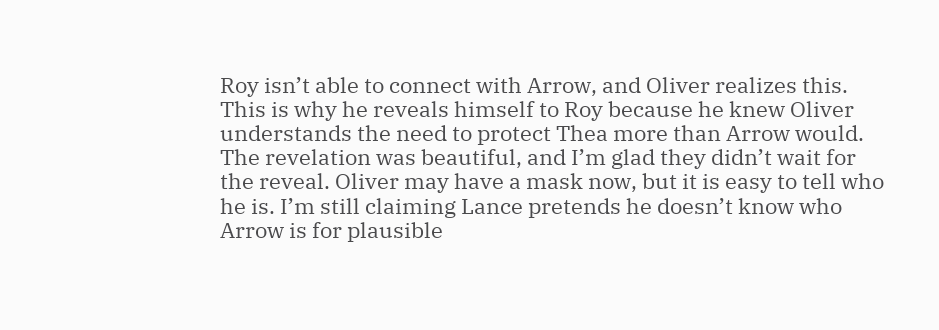Roy isn’t able to connect with Arrow, and Oliver realizes this. This is why he reveals himself to Roy because he knew Oliver understands the need to protect Thea more than Arrow would. The revelation was beautiful, and I’m glad they didn’t wait for the reveal. Oliver may have a mask now, but it is easy to tell who he is. I’m still claiming Lance pretends he doesn’t know who Arrow is for plausible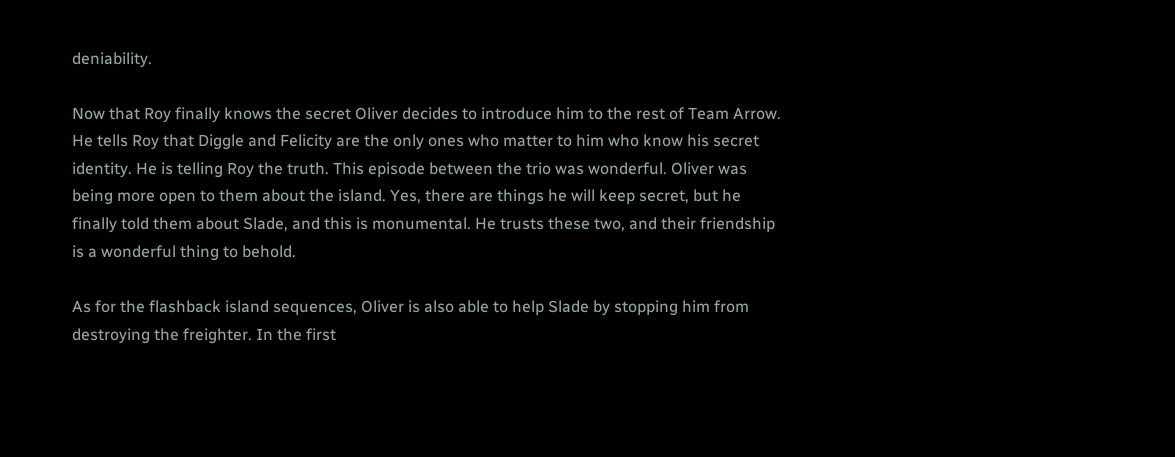deniability.

Now that Roy finally knows the secret Oliver decides to introduce him to the rest of Team Arrow. He tells Roy that Diggle and Felicity are the only ones who matter to him who know his secret identity. He is telling Roy the truth. This episode between the trio was wonderful. Oliver was being more open to them about the island. Yes, there are things he will keep secret, but he finally told them about Slade, and this is monumental. He trusts these two, and their friendship is a wonderful thing to behold.

As for the flashback island sequences, Oliver is also able to help Slade by stopping him from destroying the freighter. In the first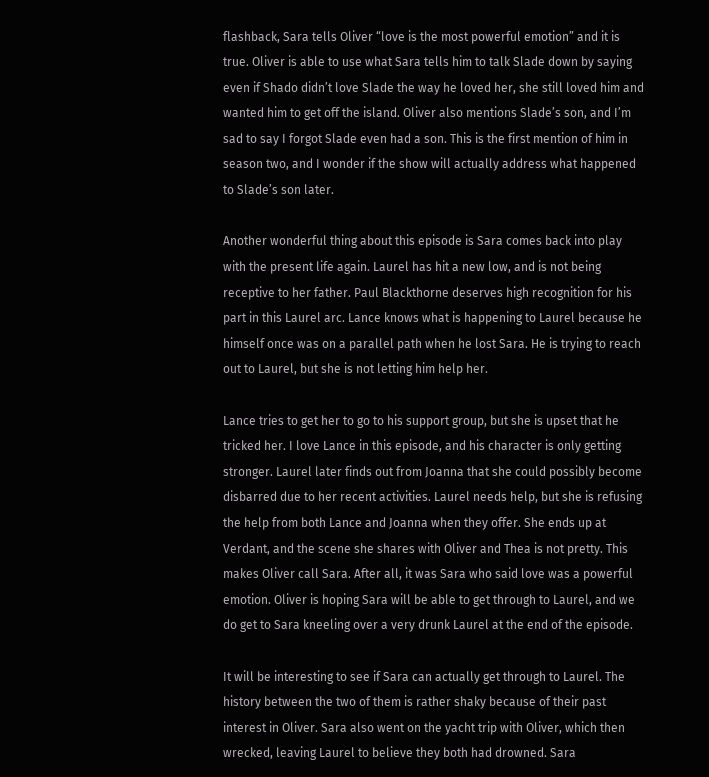flashback, Sara tells Oliver “love is the most powerful emotion” and it is true. Oliver is able to use what Sara tells him to talk Slade down by saying even if Shado didn’t love Slade the way he loved her, she still loved him and wanted him to get off the island. Oliver also mentions Slade’s son, and I’m sad to say I forgot Slade even had a son. This is the first mention of him in season two, and I wonder if the show will actually address what happened to Slade’s son later.

Another wonderful thing about this episode is Sara comes back into play with the present life again. Laurel has hit a new low, and is not being receptive to her father. Paul Blackthorne deserves high recognition for his part in this Laurel arc. Lance knows what is happening to Laurel because he himself once was on a parallel path when he lost Sara. He is trying to reach out to Laurel, but she is not letting him help her.

Lance tries to get her to go to his support group, but she is upset that he tricked her. I love Lance in this episode, and his character is only getting stronger. Laurel later finds out from Joanna that she could possibly become disbarred due to her recent activities. Laurel needs help, but she is refusing the help from both Lance and Joanna when they offer. She ends up at Verdant, and the scene she shares with Oliver and Thea is not pretty. This makes Oliver call Sara. After all, it was Sara who said love was a powerful emotion. Oliver is hoping Sara will be able to get through to Laurel, and we do get to Sara kneeling over a very drunk Laurel at the end of the episode.

It will be interesting to see if Sara can actually get through to Laurel. The history between the two of them is rather shaky because of their past interest in Oliver. Sara also went on the yacht trip with Oliver, which then wrecked, leaving Laurel to believe they both had drowned. Sara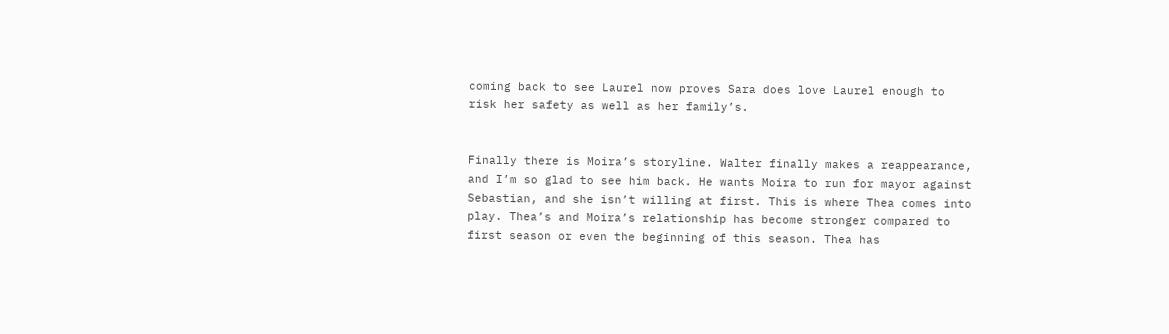coming back to see Laurel now proves Sara does love Laurel enough to risk her safety as well as her family’s.


Finally there is Moira’s storyline. Walter finally makes a reappearance, and I’m so glad to see him back. He wants Moira to run for mayor against Sebastian, and she isn’t willing at first. This is where Thea comes into play. Thea’s and Moira’s relationship has become stronger compared to first season or even the beginning of this season. Thea has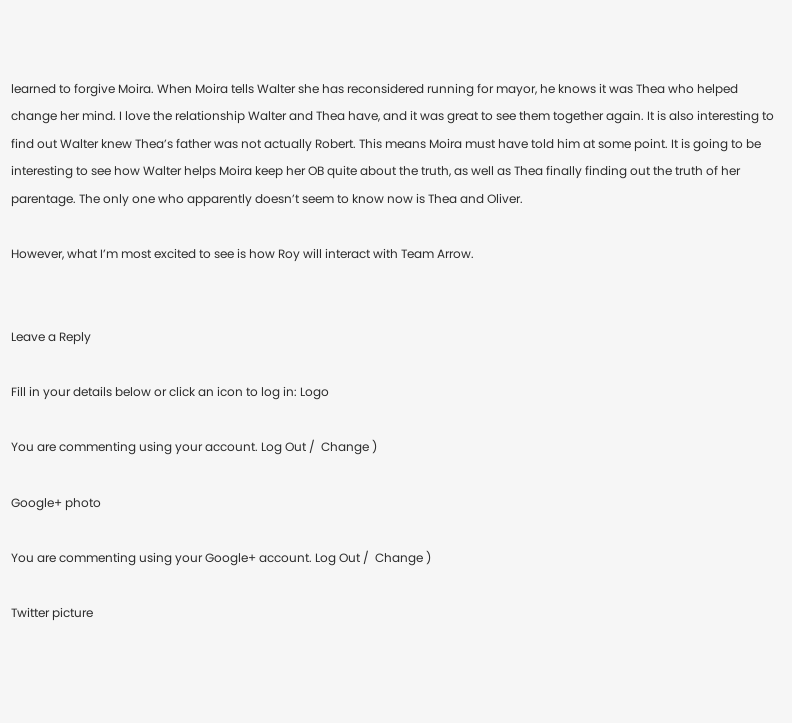learned to forgive Moira. When Moira tells Walter she has reconsidered running for mayor, he knows it was Thea who helped change her mind. I love the relationship Walter and Thea have, and it was great to see them together again. It is also interesting to find out Walter knew Thea’s father was not actually Robert. This means Moira must have told him at some point. It is going to be interesting to see how Walter helps Moira keep her OB quite about the truth, as well as Thea finally finding out the truth of her parentage. The only one who apparently doesn’t seem to know now is Thea and Oliver.

However, what I’m most excited to see is how Roy will interact with Team Arrow.


Leave a Reply

Fill in your details below or click an icon to log in: Logo

You are commenting using your account. Log Out /  Change )

Google+ photo

You are commenting using your Google+ account. Log Out /  Change )

Twitter picture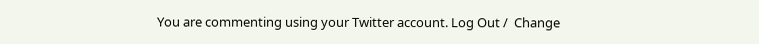You are commenting using your Twitter account. Log Out /  Change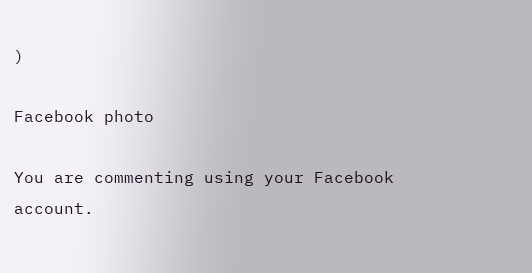)

Facebook photo

You are commenting using your Facebook account.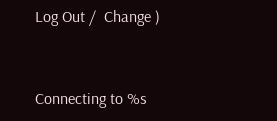Log Out /  Change )


Connecting to %s